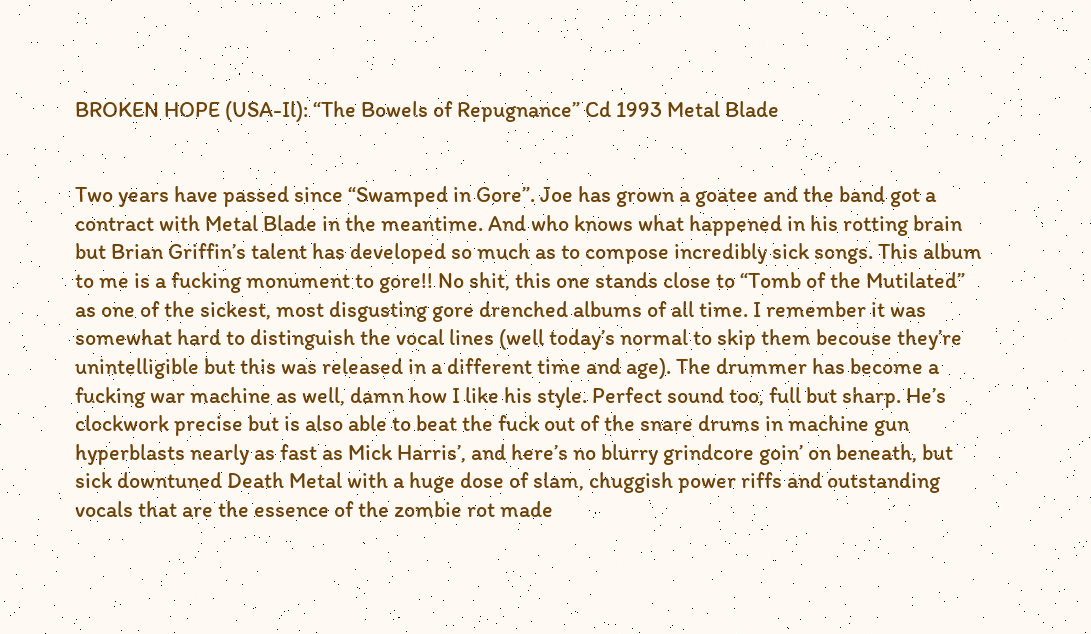BROKEN HOPE (USA-Il): “The Bowels of Repugnance” Cd 1993 Metal Blade


Two years have passed since “Swamped in Gore”. Joe has grown a goatee and the band got a contract with Metal Blade in the meantime. And who knows what happened in his rotting brain but Brian Griffin’s talent has developed so much as to compose incredibly sick songs. This album to me is a fucking monument to gore!! No shit, this one stands close to “Tomb of the Mutilated” as one of the sickest, most disgusting gore drenched albums of all time. I remember it was somewhat hard to distinguish the vocal lines (well today’s normal to skip them becouse they’re unintelligible but this was released in a different time and age). The drummer has become a fucking war machine as well, damn how I like his style. Perfect sound too, full but sharp. He’s clockwork precise but is also able to beat the fuck out of the snare drums in machine gun hyperblasts nearly as fast as Mick Harris’, and here’s no blurry grindcore goin’ on beneath, but sick downtuned Death Metal with a huge dose of slam, chuggish power riffs and outstanding vocals that are the essence of the zombie rot made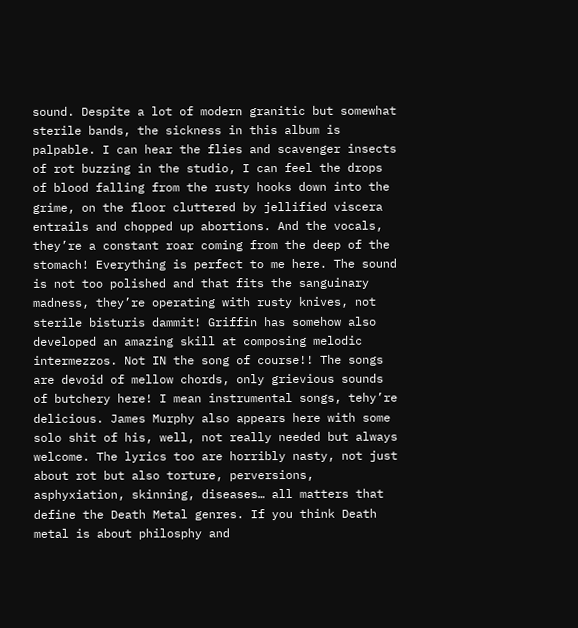sound. Despite a lot of modern granitic but somewhat sterile bands, the sickness in this album is palpable. I can hear the flies and scavenger insects of rot buzzing in the studio, I can feel the drops of blood falling from the rusty hooks down into the grime, on the floor cluttered by jellified viscera entrails and chopped up abortions. And the vocals, they’re a constant roar coming from the deep of the stomach! Everything is perfect to me here. The sound is not too polished and that fits the sanguinary madness, they’re operating with rusty knives, not sterile bisturis dammit! Griffin has somehow also developed an amazing skill at composing melodic intermezzos. Not IN the song of course!! The songs are devoid of mellow chords, only grievious sounds of butchery here! I mean instrumental songs, tehy’re delicious. James Murphy also appears here with some solo shit of his, well, not really needed but always welcome. The lyrics too are horribly nasty, not just about rot but also torture, perversions, asphyxiation, skinning, diseases… all matters that define the Death Metal genres. If you think Death metal is about philosphy and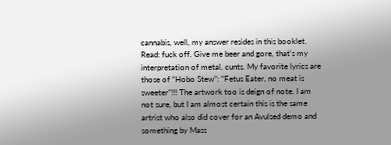cannabis, well, my answer resides in this booklet. Read: fuck off. Give me beer and gore, that’s my interpretation of metal, cunts. My favorite lyrics are those of “Hobo Stew”: “Fetus Eater, no meat is sweeter”!!! The artwork too is deign of note. I am not sure, but I am almost certain this is the same artrist who also did cover for an Avulsed demo and something by Mass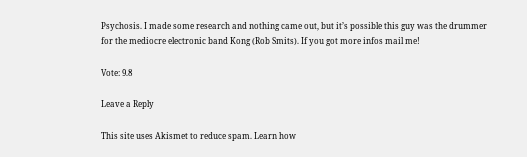Psychosis. I made some research and nothing came out, but it’s possible this guy was the drummer for the mediocre electronic band Kong (Rob Smits). If you got more infos mail me!

Vote: 9.8

Leave a Reply

This site uses Akismet to reduce spam. Learn how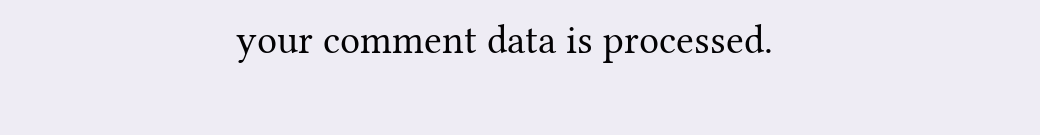your comment data is processed.